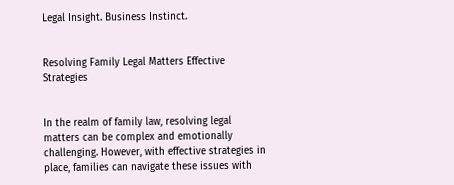Legal Insight. Business Instinct.


Resolving Family Legal Matters Effective Strategies


In the realm of family law, resolving legal matters can be complex and emotionally challenging. However, with effective strategies in place, families can navigate these issues with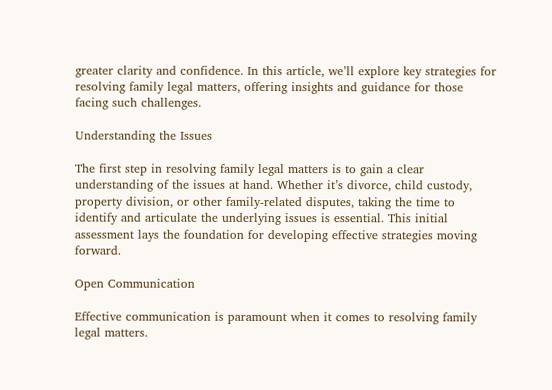greater clarity and confidence. In this article, we’ll explore key strategies for resolving family legal matters, offering insights and guidance for those facing such challenges.

Understanding the Issues

The first step in resolving family legal matters is to gain a clear understanding of the issues at hand. Whether it’s divorce, child custody, property division, or other family-related disputes, taking the time to identify and articulate the underlying issues is essential. This initial assessment lays the foundation for developing effective strategies moving forward.

Open Communication

Effective communication is paramount when it comes to resolving family legal matters.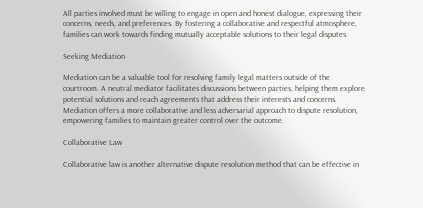All parties involved must be willing to engage in open and honest dialogue, expressing their concerns, needs, and preferences. By fostering a collaborative and respectful atmosphere, families can work towards finding mutually acceptable solutions to their legal disputes.

Seeking Mediation

Mediation can be a valuable tool for resolving family legal matters outside of the courtroom. A neutral mediator facilitates discussions between parties, helping them explore potential solutions and reach agreements that address their interests and concerns. Mediation offers a more collaborative and less adversarial approach to dispute resolution, empowering families to maintain greater control over the outcome.

Collaborative Law

Collaborative law is another alternative dispute resolution method that can be effective in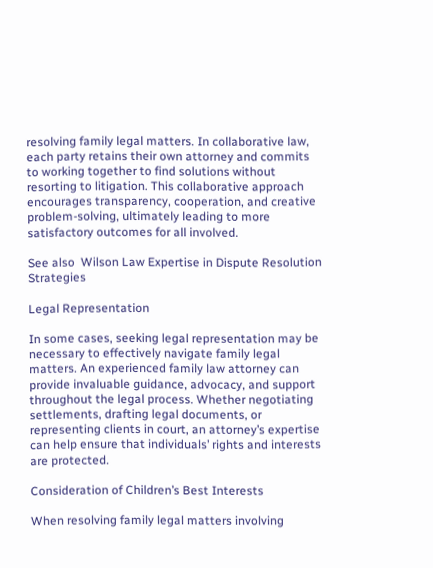resolving family legal matters. In collaborative law, each party retains their own attorney and commits to working together to find solutions without resorting to litigation. This collaborative approach encourages transparency, cooperation, and creative problem-solving, ultimately leading to more satisfactory outcomes for all involved.

See also  Wilson Law Expertise in Dispute Resolution Strategies

Legal Representation

In some cases, seeking legal representation may be necessary to effectively navigate family legal matters. An experienced family law attorney can provide invaluable guidance, advocacy, and support throughout the legal process. Whether negotiating settlements, drafting legal documents, or representing clients in court, an attorney’s expertise can help ensure that individuals’ rights and interests are protected.

Consideration of Children’s Best Interests

When resolving family legal matters involving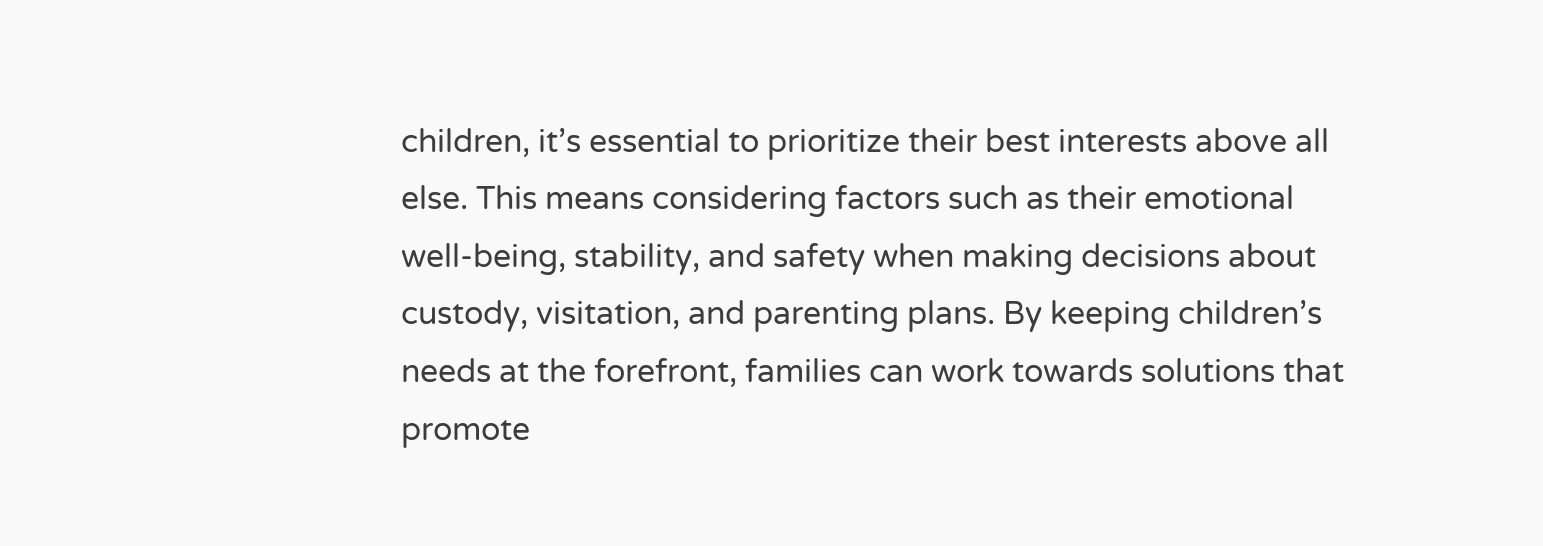children, it’s essential to prioritize their best interests above all else. This means considering factors such as their emotional well-being, stability, and safety when making decisions about custody, visitation, and parenting plans. By keeping children’s needs at the forefront, families can work towards solutions that promote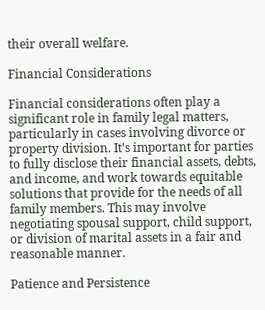their overall welfare.

Financial Considerations

Financial considerations often play a significant role in family legal matters, particularly in cases involving divorce or property division. It’s important for parties to fully disclose their financial assets, debts, and income, and work towards equitable solutions that provide for the needs of all family members. This may involve negotiating spousal support, child support, or division of marital assets in a fair and reasonable manner.

Patience and Persistence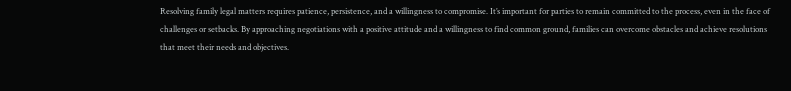Resolving family legal matters requires patience, persistence, and a willingness to compromise. It’s important for parties to remain committed to the process, even in the face of challenges or setbacks. By approaching negotiations with a positive attitude and a willingness to find common ground, families can overcome obstacles and achieve resolutions that meet their needs and objectives.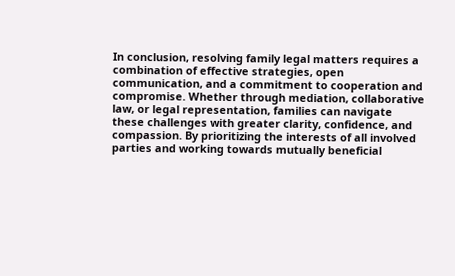In conclusion, resolving family legal matters requires a combination of effective strategies, open communication, and a commitment to cooperation and compromise. Whether through mediation, collaborative law, or legal representation, families can navigate these challenges with greater clarity, confidence, and compassion. By prioritizing the interests of all involved parties and working towards mutually beneficial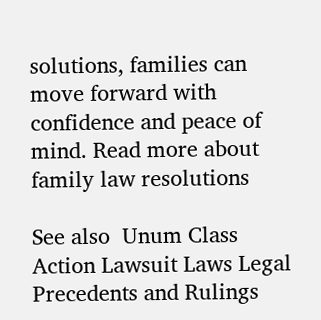solutions, families can move forward with confidence and peace of mind. Read more about family law resolutions

See also  Unum Class Action Lawsuit Laws Legal Precedents and Rulings